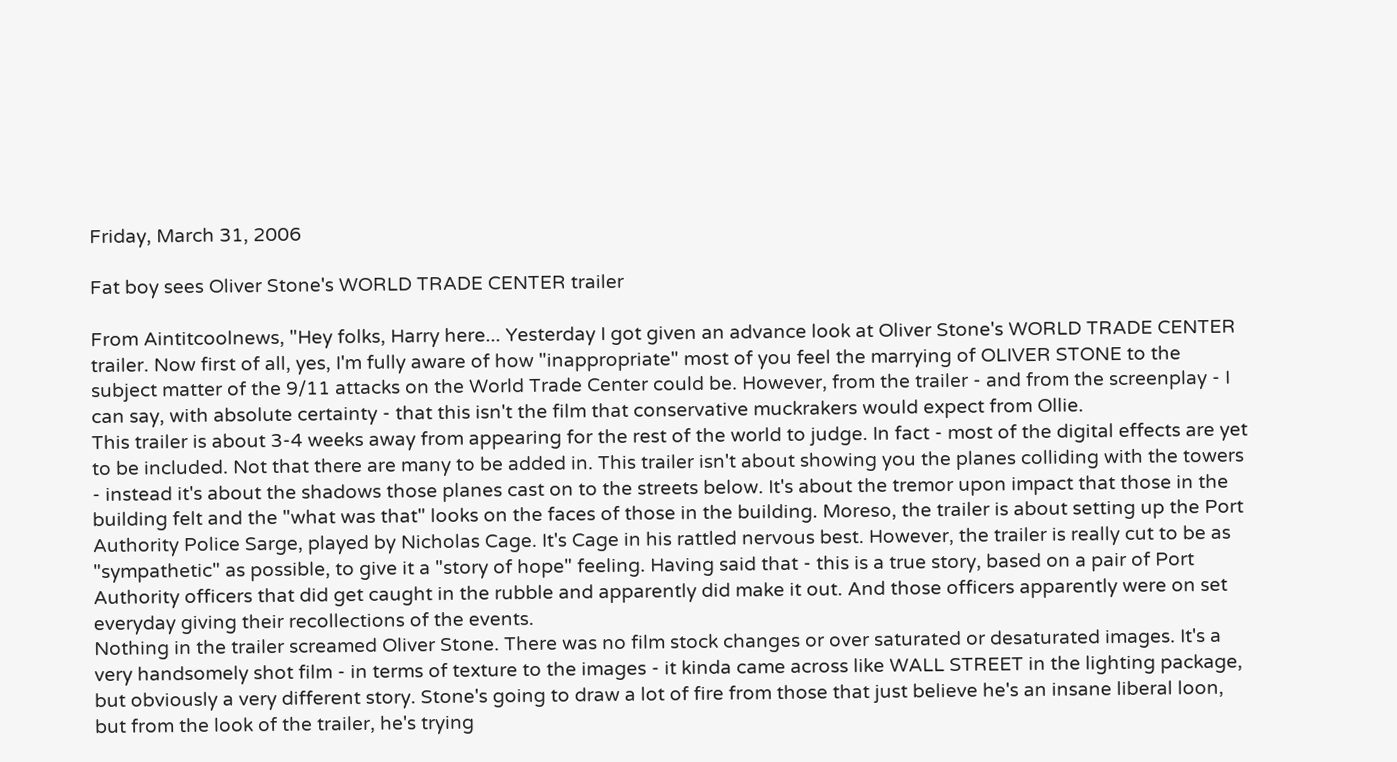Friday, March 31, 2006

Fat boy sees Oliver Stone's WORLD TRADE CENTER trailer

From Aintitcoolnews, "Hey folks, Harry here... Yesterday I got given an advance look at Oliver Stone's WORLD TRADE CENTER trailer. Now first of all, yes, I'm fully aware of how "inappropriate" most of you feel the marrying of OLIVER STONE to the subject matter of the 9/11 attacks on the World Trade Center could be. However, from the trailer - and from the screenplay - I can say, with absolute certainty - that this isn't the film that conservative muckrakers would expect from Ollie.
This trailer is about 3-4 weeks away from appearing for the rest of the world to judge. In fact - most of the digital effects are yet to be included. Not that there are many to be added in. This trailer isn't about showing you the planes colliding with the towers - instead it's about the shadows those planes cast on to the streets below. It's about the tremor upon impact that those in the building felt and the "what was that" looks on the faces of those in the building. Moreso, the trailer is about setting up the Port Authority Police Sarge, played by Nicholas Cage. It's Cage in his rattled nervous best. However, the trailer is really cut to be as "sympathetic" as possible, to give it a "story of hope" feeling. Having said that - this is a true story, based on a pair of Port Authority officers that did get caught in the rubble and apparently did make it out. And those officers apparently were on set everyday giving their recollections of the events.
Nothing in the trailer screamed Oliver Stone. There was no film stock changes or over saturated or desaturated images. It's a very handsomely shot film - in terms of texture to the images - it kinda came across like WALL STREET in the lighting package, but obviously a very different story. Stone's going to draw a lot of fire from those that just believe he's an insane liberal loon, but from the look of the trailer, he's trying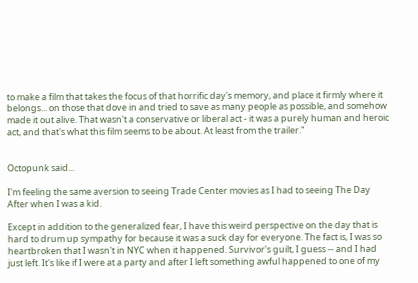to make a film that takes the focus of that horrific day's memory, and place it firmly where it belongs... on those that dove in and tried to save as many people as possible, and somehow made it out alive. That wasn't a conservative or liberal act - it was a purely human and heroic act, and that's what this film seems to be about. At least from the trailer."


Octopunk said...

I'm feeling the same aversion to seeing Trade Center movies as I had to seeing The Day After when I was a kid.

Except in addition to the generalized fear, I have this weird perspective on the day that is hard to drum up sympathy for because it was a suck day for everyone. The fact is, I was so heartbroken that I wasn't in NYC when it happened. Survivor's guilt, I guess -- and I had just left. It's like if I were at a party and after I left something awful happened to one of my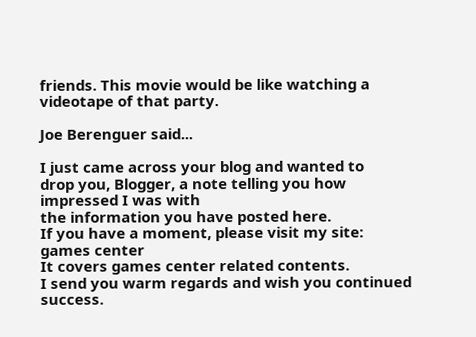friends. This movie would be like watching a videotape of that party.

Joe Berenguer said...

I just came across your blog and wanted to
drop you, Blogger, a note telling you how impressed I was with
the information you have posted here.
If you have a moment, please visit my site:
games center
It covers games center related contents.
I send you warm regards and wish you continued success.